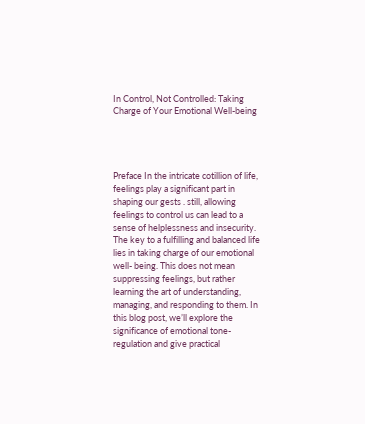In Control, Not Controlled: Taking Charge of Your Emotional Well-being




Preface In the intricate cotillion of life, feelings play a significant part in shaping our gests . still, allowing feelings to control us can lead to a sense of helplessness and insecurity. The key to a fulfilling and balanced life lies in taking charge of our emotional well- being. This does not mean suppressing feelings, but rather learning the art of understanding, managing, and responding to them. In this blog post, we’ll explore the significance of emotional tone- regulation and give practical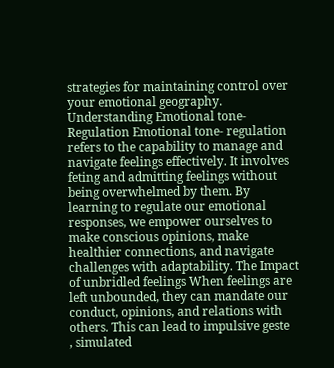strategies for maintaining control over your emotional geography. Understanding Emotional tone- Regulation Emotional tone- regulation refers to the capability to manage and navigate feelings effectively. It involves feting and admitting feelings without being overwhelmed by them. By learning to regulate our emotional responses, we empower ourselves to make conscious opinions, make healthier connections, and navigate challenges with adaptability. The Impact of unbridled feelings When feelings are left unbounded, they can mandate our conduct, opinions, and relations with others. This can lead to impulsive geste
, simulated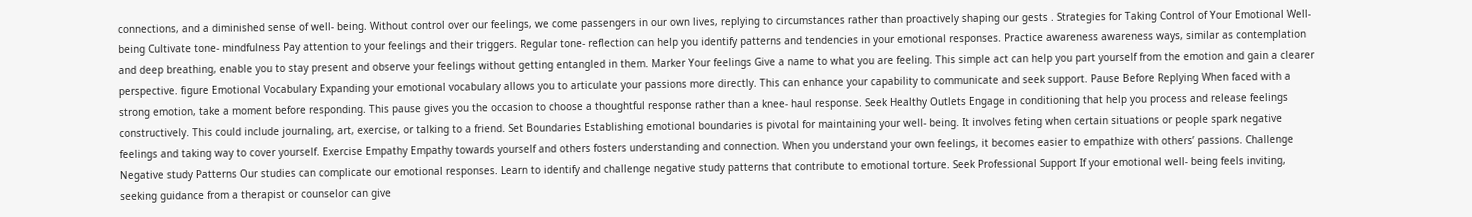connections, and a diminished sense of well- being. Without control over our feelings, we come passengers in our own lives, replying to circumstances rather than proactively shaping our gests . Strategies for Taking Control of Your Emotional Well- being Cultivate tone- mindfulness Pay attention to your feelings and their triggers. Regular tone- reflection can help you identify patterns and tendencies in your emotional responses. Practice awareness awareness ways, similar as contemplation and deep breathing, enable you to stay present and observe your feelings without getting entangled in them. Marker Your feelings Give a name to what you are feeling. This simple act can help you part yourself from the emotion and gain a clearer perspective. figure Emotional Vocabulary Expanding your emotional vocabulary allows you to articulate your passions more directly. This can enhance your capability to communicate and seek support. Pause Before Replying When faced with a strong emotion, take a moment before responding. This pause gives you the occasion to choose a thoughtful response rather than a knee- haul response. Seek Healthy Outlets Engage in conditioning that help you process and release feelings constructively. This could include journaling, art, exercise, or talking to a friend. Set Boundaries Establishing emotional boundaries is pivotal for maintaining your well- being. It involves feting when certain situations or people spark negative feelings and taking way to cover yourself. Exercise Empathy Empathy towards yourself and others fosters understanding and connection. When you understand your own feelings, it becomes easier to empathize with others’ passions. Challenge Negative study Patterns Our studies can complicate our emotional responses. Learn to identify and challenge negative study patterns that contribute to emotional torture. Seek Professional Support If your emotional well- being feels inviting, seeking guidance from a therapist or counselor can give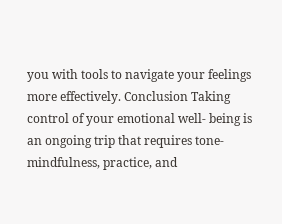you with tools to navigate your feelings more effectively. Conclusion Taking control of your emotional well- being is an ongoing trip that requires tone- mindfulness, practice, and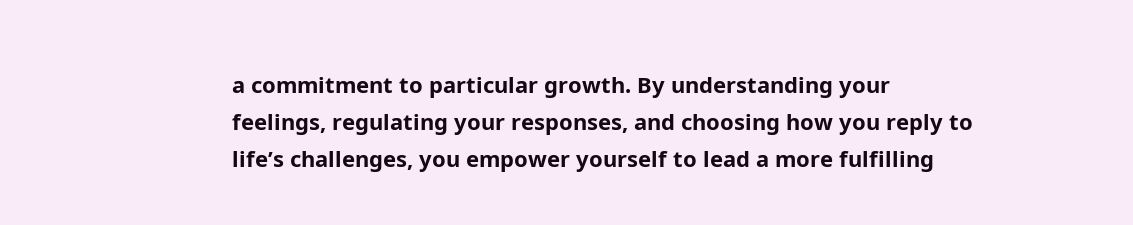a commitment to particular growth. By understanding your feelings, regulating your responses, and choosing how you reply to life’s challenges, you empower yourself to lead a more fulfilling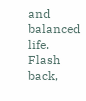and balanced life. Flash back,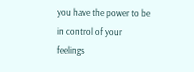you have the power to be in control of your feelings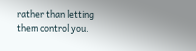rather than letting them control you.